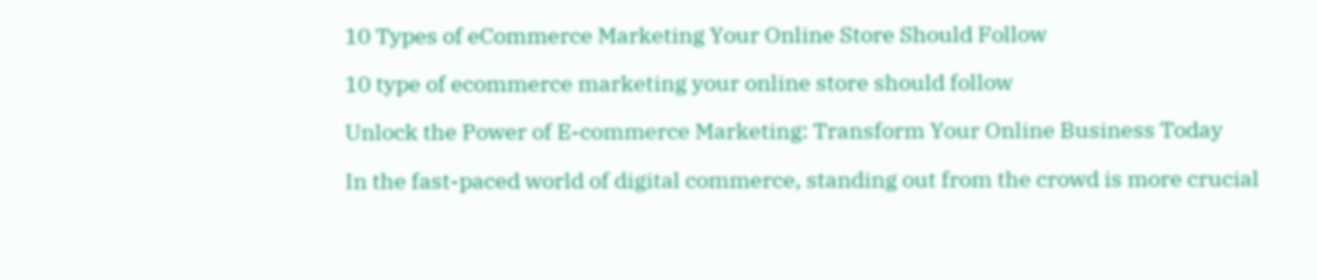10 Types of eCommerce Marketing Your Online Store Should Follow

10 type of ecommerce marketing your online store should follow

Unlock the Power of E-commerce Marketing: Transform Your Online Business Today

In the fast-paced world of digital commerce, standing out from the crowd is more crucial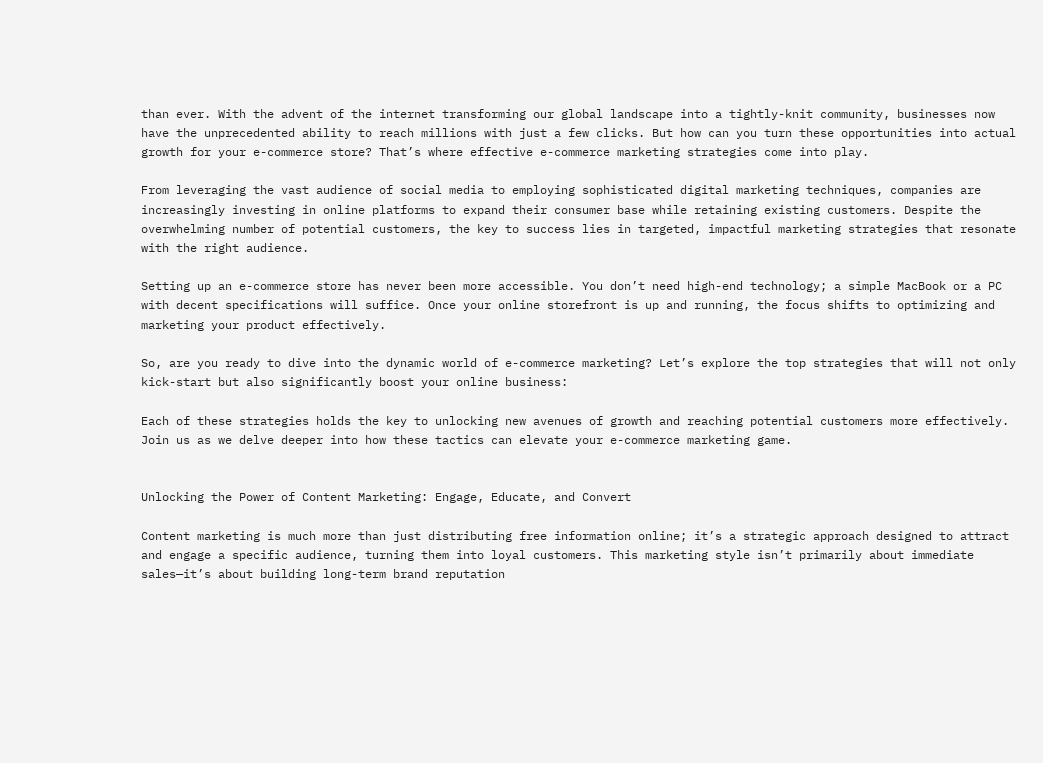than ever. With the advent of the internet transforming our global landscape into a tightly-knit community, businesses now have the unprecedented ability to reach millions with just a few clicks. But how can you turn these opportunities into actual growth for your e-commerce store? That’s where effective e-commerce marketing strategies come into play.

From leveraging the vast audience of social media to employing sophisticated digital marketing techniques, companies are increasingly investing in online platforms to expand their consumer base while retaining existing customers. Despite the overwhelming number of potential customers, the key to success lies in targeted, impactful marketing strategies that resonate with the right audience.

Setting up an e-commerce store has never been more accessible. You don’t need high-end technology; a simple MacBook or a PC with decent specifications will suffice. Once your online storefront is up and running, the focus shifts to optimizing and marketing your product effectively.

So, are you ready to dive into the dynamic world of e-commerce marketing? Let’s explore the top strategies that will not only kick-start but also significantly boost your online business:

Each of these strategies holds the key to unlocking new avenues of growth and reaching potential customers more effectively. Join us as we delve deeper into how these tactics can elevate your e-commerce marketing game.


Unlocking the Power of Content Marketing: Engage, Educate, and Convert

Content marketing is much more than just distributing free information online; it’s a strategic approach designed to attract and engage a specific audience, turning them into loyal customers. This marketing style isn’t primarily about immediate sales—it’s about building long-term brand reputation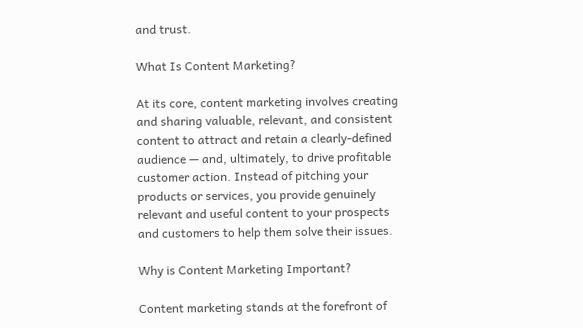and trust.

What Is Content Marketing?

At its core, content marketing involves creating and sharing valuable, relevant, and consistent content to attract and retain a clearly-defined audience — and, ultimately, to drive profitable customer action. Instead of pitching your products or services, you provide genuinely relevant and useful content to your prospects and customers to help them solve their issues.

Why is Content Marketing Important?

Content marketing stands at the forefront of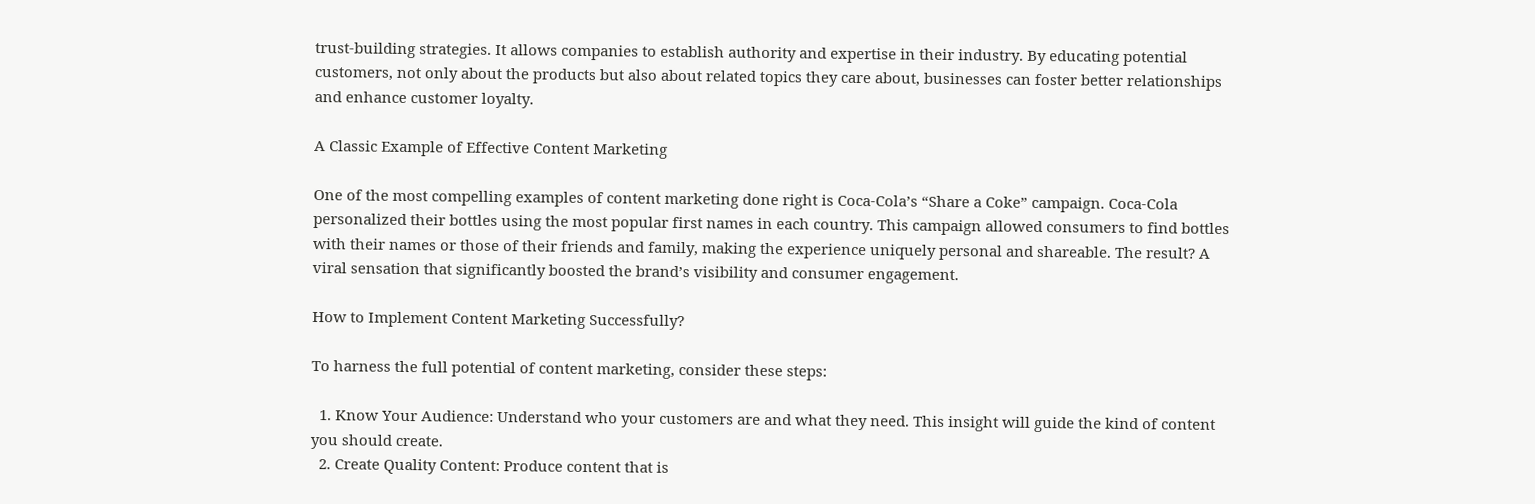trust-building strategies. It allows companies to establish authority and expertise in their industry. By educating potential customers, not only about the products but also about related topics they care about, businesses can foster better relationships and enhance customer loyalty.

A Classic Example of Effective Content Marketing

One of the most compelling examples of content marketing done right is Coca-Cola’s “Share a Coke” campaign. Coca-Cola personalized their bottles using the most popular first names in each country. This campaign allowed consumers to find bottles with their names or those of their friends and family, making the experience uniquely personal and shareable. The result? A viral sensation that significantly boosted the brand’s visibility and consumer engagement.

How to Implement Content Marketing Successfully?

To harness the full potential of content marketing, consider these steps:

  1. Know Your Audience: Understand who your customers are and what they need. This insight will guide the kind of content you should create.
  2. Create Quality Content: Produce content that is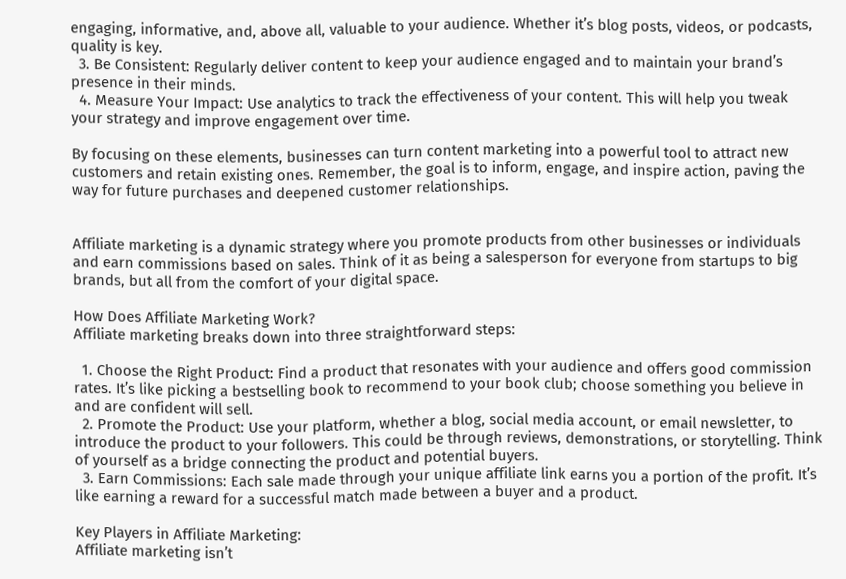engaging, informative, and, above all, valuable to your audience. Whether it’s blog posts, videos, or podcasts, quality is key.
  3. Be Consistent: Regularly deliver content to keep your audience engaged and to maintain your brand’s presence in their minds.
  4. Measure Your Impact: Use analytics to track the effectiveness of your content. This will help you tweak your strategy and improve engagement over time.

By focusing on these elements, businesses can turn content marketing into a powerful tool to attract new customers and retain existing ones. Remember, the goal is to inform, engage, and inspire action, paving the way for future purchases and deepened customer relationships.


Affiliate marketing is a dynamic strategy where you promote products from other businesses or individuals and earn commissions based on sales. Think of it as being a salesperson for everyone from startups to big brands, but all from the comfort of your digital space.

How Does Affiliate Marketing Work?
Affiliate marketing breaks down into three straightforward steps:

  1. Choose the Right Product: Find a product that resonates with your audience and offers good commission rates. It’s like picking a bestselling book to recommend to your book club; choose something you believe in and are confident will sell.
  2. Promote the Product: Use your platform, whether a blog, social media account, or email newsletter, to introduce the product to your followers. This could be through reviews, demonstrations, or storytelling. Think of yourself as a bridge connecting the product and potential buyers.
  3. Earn Commissions: Each sale made through your unique affiliate link earns you a portion of the profit. It’s like earning a reward for a successful match made between a buyer and a product.

Key Players in Affiliate Marketing:
Affiliate marketing isn’t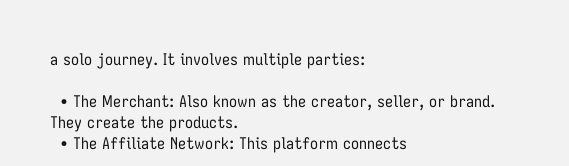a solo journey. It involves multiple parties:

  • The Merchant: Also known as the creator, seller, or brand. They create the products.
  • The Affiliate Network: This platform connects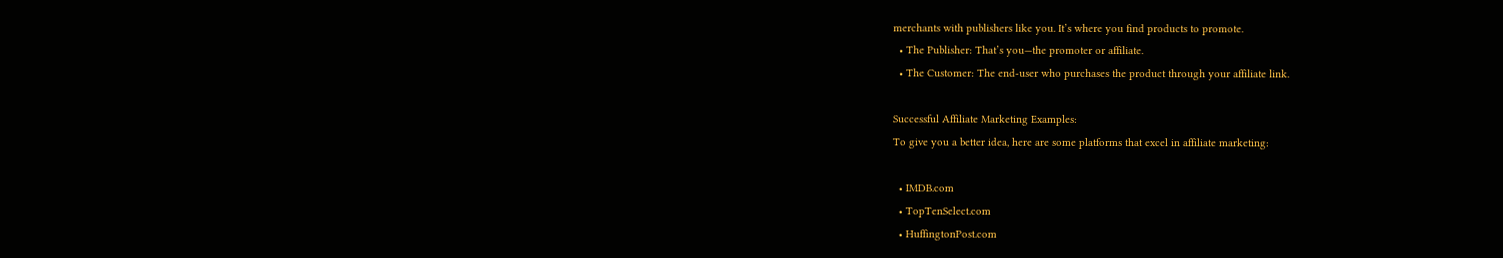merchants with publishers like you. It’s where you find products to promote.
  • The Publisher: That’s you—the promoter or affiliate.
  • The Customer: The end-user who purchases the product through your affiliate link.

Successful Affiliate Marketing Examples:
To give you a better idea, here are some platforms that excel in affiliate marketing:

  • IMDB.com
  • TopTenSelect.com
  • HuffingtonPost.com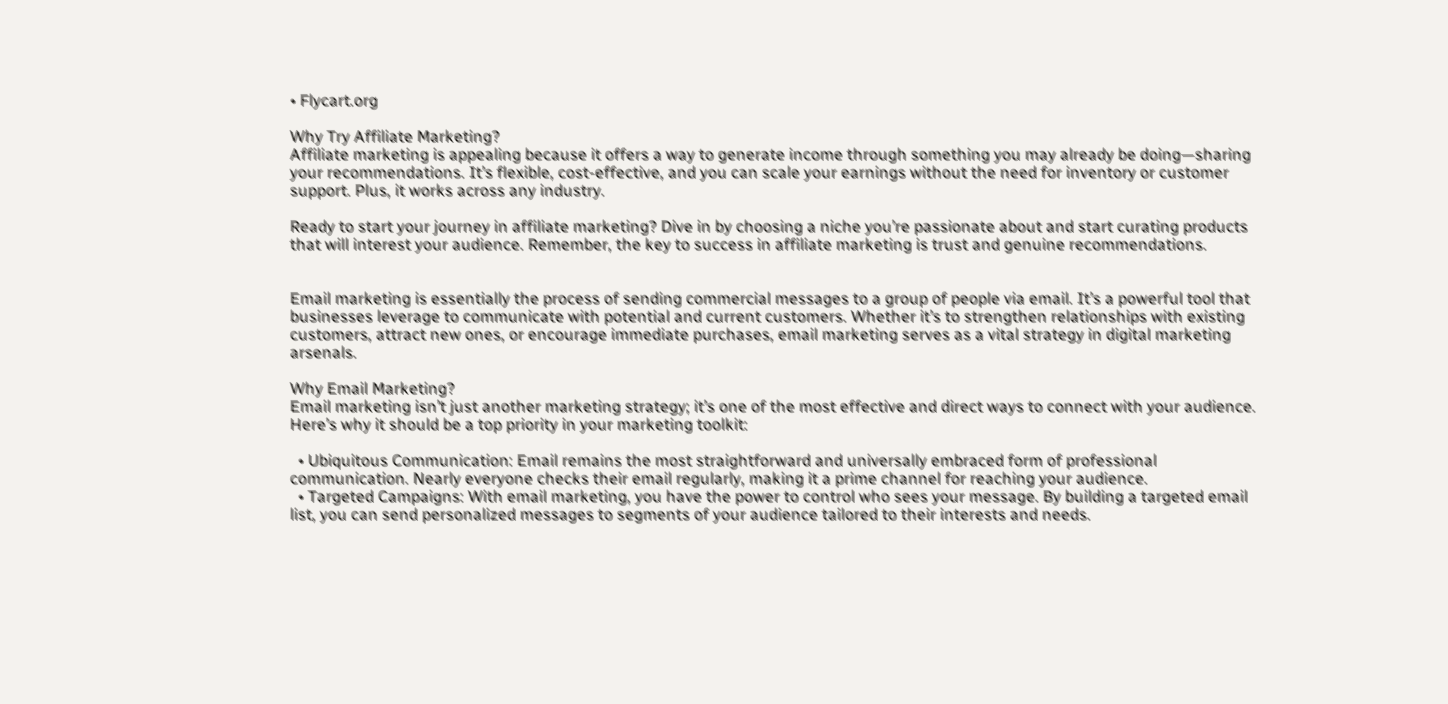• Flycart.org

Why Try Affiliate Marketing?
Affiliate marketing is appealing because it offers a way to generate income through something you may already be doing—sharing your recommendations. It’s flexible, cost-effective, and you can scale your earnings without the need for inventory or customer support. Plus, it works across any industry.

Ready to start your journey in affiliate marketing? Dive in by choosing a niche you’re passionate about and start curating products that will interest your audience. Remember, the key to success in affiliate marketing is trust and genuine recommendations.


Email marketing is essentially the process of sending commercial messages to a group of people via email. It’s a powerful tool that businesses leverage to communicate with potential and current customers. Whether it’s to strengthen relationships with existing customers, attract new ones, or encourage immediate purchases, email marketing serves as a vital strategy in digital marketing arsenals.

Why Email Marketing?
Email marketing isn’t just another marketing strategy; it’s one of the most effective and direct ways to connect with your audience. Here’s why it should be a top priority in your marketing toolkit:

  • Ubiquitous Communication: Email remains the most straightforward and universally embraced form of professional communication. Nearly everyone checks their email regularly, making it a prime channel for reaching your audience.
  • Targeted Campaigns: With email marketing, you have the power to control who sees your message. By building a targeted email list, you can send personalized messages to segments of your audience tailored to their interests and needs.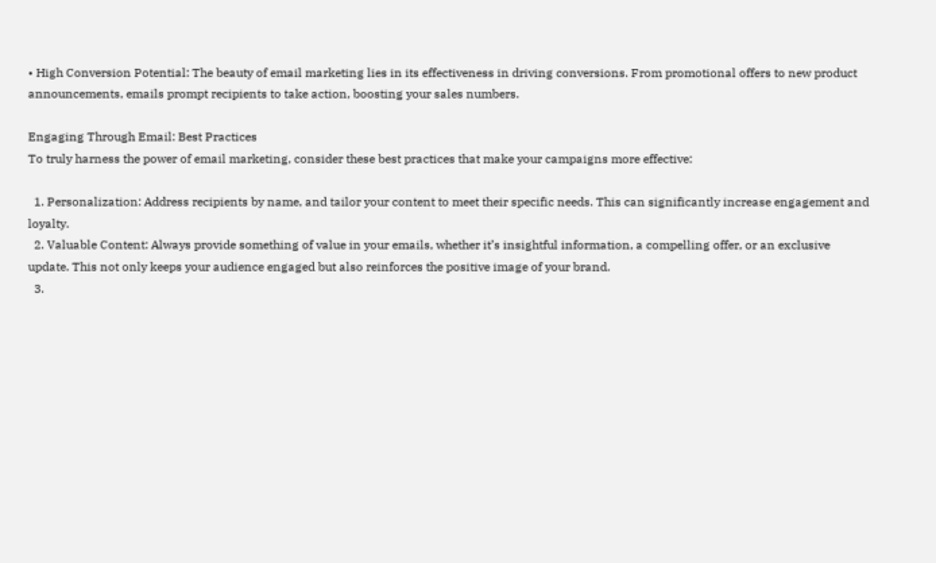• High Conversion Potential: The beauty of email marketing lies in its effectiveness in driving conversions. From promotional offers to new product announcements, emails prompt recipients to take action, boosting your sales numbers.

Engaging Through Email: Best Practices
To truly harness the power of email marketing, consider these best practices that make your campaigns more effective:

  1. Personalization: Address recipients by name, and tailor your content to meet their specific needs. This can significantly increase engagement and loyalty.
  2. Valuable Content: Always provide something of value in your emails, whether it’s insightful information, a compelling offer, or an exclusive update. This not only keeps your audience engaged but also reinforces the positive image of your brand.
  3.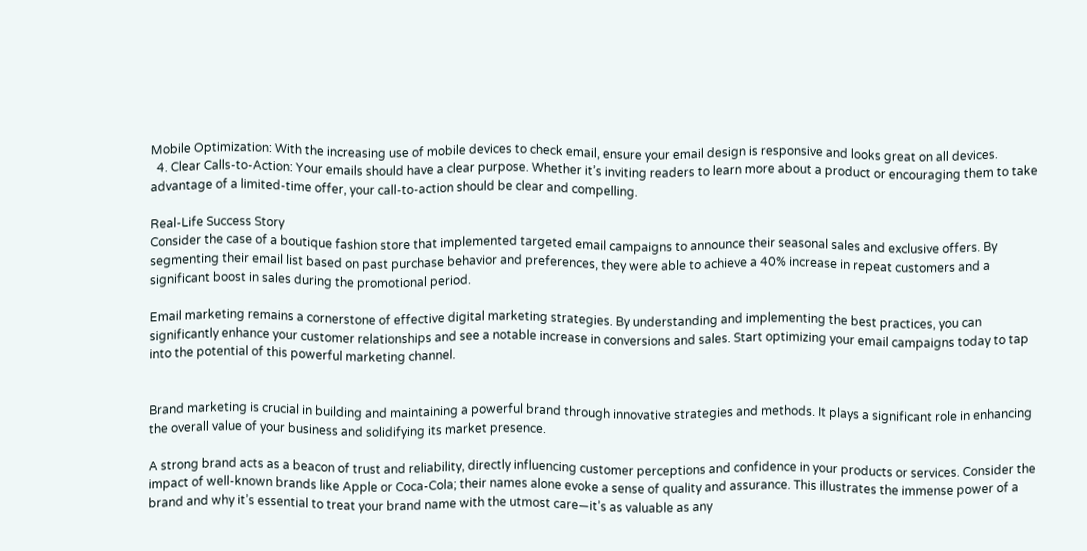Mobile Optimization: With the increasing use of mobile devices to check email, ensure your email design is responsive and looks great on all devices.
  4. Clear Calls-to-Action: Your emails should have a clear purpose. Whether it’s inviting readers to learn more about a product or encouraging them to take advantage of a limited-time offer, your call-to-action should be clear and compelling.

Real-Life Success Story
Consider the case of a boutique fashion store that implemented targeted email campaigns to announce their seasonal sales and exclusive offers. By segmenting their email list based on past purchase behavior and preferences, they were able to achieve a 40% increase in repeat customers and a significant boost in sales during the promotional period.

Email marketing remains a cornerstone of effective digital marketing strategies. By understanding and implementing the best practices, you can significantly enhance your customer relationships and see a notable increase in conversions and sales. Start optimizing your email campaigns today to tap into the potential of this powerful marketing channel.


Brand marketing is crucial in building and maintaining a powerful brand through innovative strategies and methods. It plays a significant role in enhancing the overall value of your business and solidifying its market presence.

A strong brand acts as a beacon of trust and reliability, directly influencing customer perceptions and confidence in your products or services. Consider the impact of well-known brands like Apple or Coca-Cola; their names alone evoke a sense of quality and assurance. This illustrates the immense power of a brand and why it’s essential to treat your brand name with the utmost care—it’s as valuable as any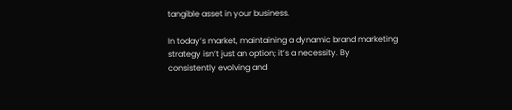tangible asset in your business.

In today’s market, maintaining a dynamic brand marketing strategy isn’t just an option; it’s a necessity. By consistently evolving and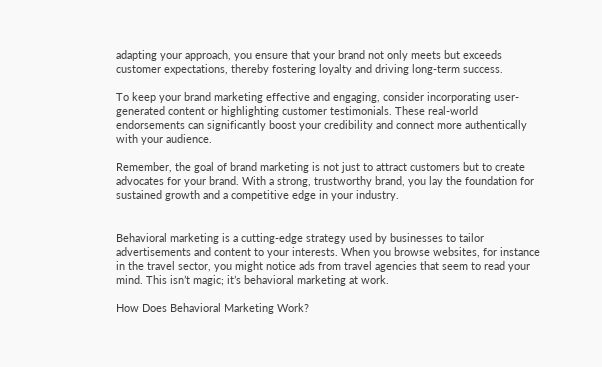adapting your approach, you ensure that your brand not only meets but exceeds customer expectations, thereby fostering loyalty and driving long-term success.

To keep your brand marketing effective and engaging, consider incorporating user-generated content or highlighting customer testimonials. These real-world endorsements can significantly boost your credibility and connect more authentically with your audience.

Remember, the goal of brand marketing is not just to attract customers but to create advocates for your brand. With a strong, trustworthy brand, you lay the foundation for sustained growth and a competitive edge in your industry.


Behavioral marketing is a cutting-edge strategy used by businesses to tailor advertisements and content to your interests. When you browse websites, for instance in the travel sector, you might notice ads from travel agencies that seem to read your mind. This isn’t magic; it’s behavioral marketing at work.

How Does Behavioral Marketing Work?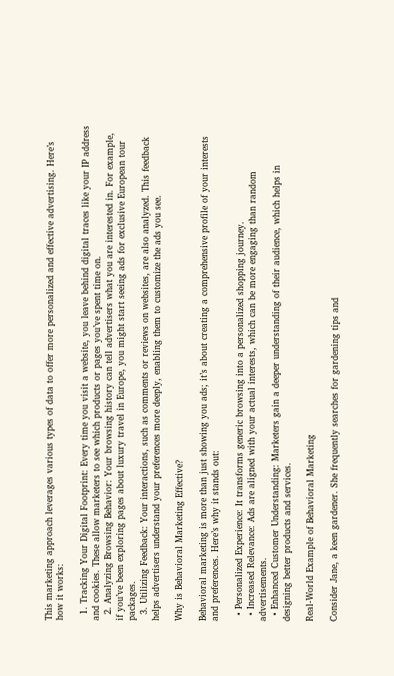This marketing approach leverages various types of data to offer more personalized and effective advertising. Here’s how it works:

  1. Tracking Your Digital Footprint: Every time you visit a website, you leave behind digital traces like your IP address and cookies. These allow marketers to see which products or pages you’ve spent time on.
  2. Analyzing Browsing Behavior: Your browsing history can tell advertisers what you are interested in. For example, if you’ve been exploring pages about luxury travel in Europe, you might start seeing ads for exclusive European tour packages.
  3. Utilizing Feedback: Your interactions, such as comments or reviews on websites, are also analyzed. This feedback helps advertisers understand your preferences more deeply, enabling them to customize the ads you see.

Why is Behavioral Marketing Effective?

Behavioral marketing is more than just showing you ads; it’s about creating a comprehensive profile of your interests and preferences. Here’s why it stands out:

  • Personalized Experience: It transforms generic browsing into a personalized shopping journey.
  • Increased Relevance: Ads are aligned with your actual interests, which can be more engaging than random advertisements.
  • Enhanced Customer Understanding: Marketers gain a deeper understanding of their audience, which helps in designing better products and services.

Real-World Example of Behavioral Marketing

Consider Jane, a keen gardener. She frequently searches for gardening tips and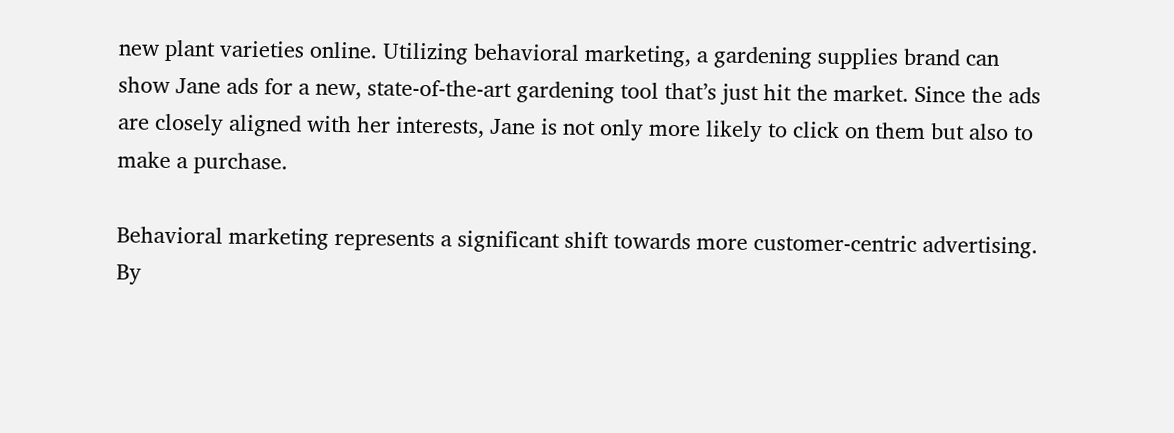new plant varieties online. Utilizing behavioral marketing, a gardening supplies brand can show Jane ads for a new, state-of-the-art gardening tool that’s just hit the market. Since the ads are closely aligned with her interests, Jane is not only more likely to click on them but also to make a purchase.

Behavioral marketing represents a significant shift towards more customer-centric advertising. By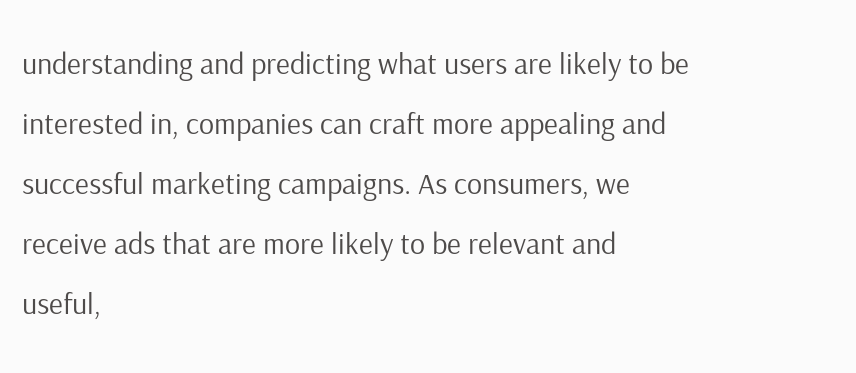understanding and predicting what users are likely to be interested in, companies can craft more appealing and successful marketing campaigns. As consumers, we receive ads that are more likely to be relevant and useful,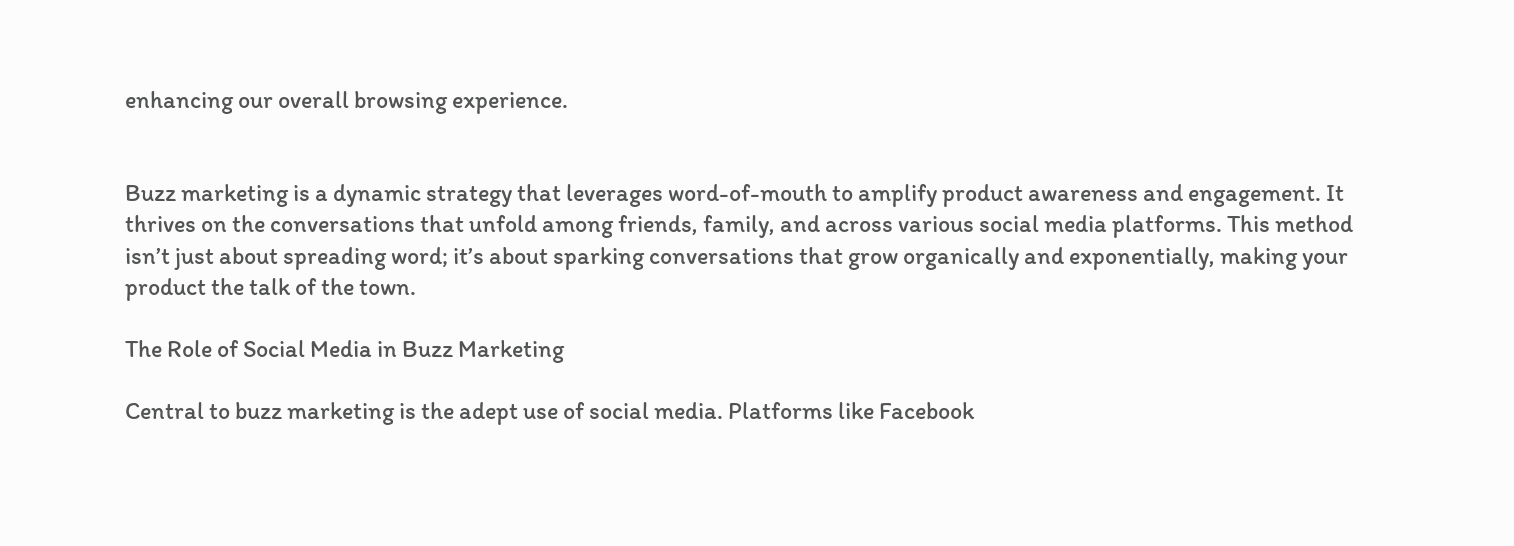enhancing our overall browsing experience.


Buzz marketing is a dynamic strategy that leverages word-of-mouth to amplify product awareness and engagement. It thrives on the conversations that unfold among friends, family, and across various social media platforms. This method isn’t just about spreading word; it’s about sparking conversations that grow organically and exponentially, making your product the talk of the town.

The Role of Social Media in Buzz Marketing

Central to buzz marketing is the adept use of social media. Platforms like Facebook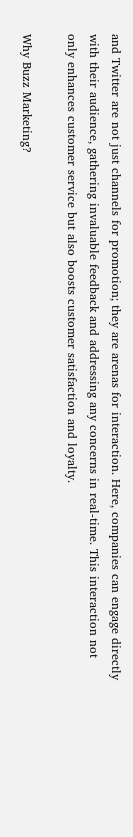and Twitter are not just channels for promotion; they are arenas for interaction. Here, companies can engage directly with their audience, gathering invaluable feedback and addressing any concerns in real-time. This interaction not only enhances customer service but also boosts customer satisfaction and loyalty.

Why Buzz Marketing?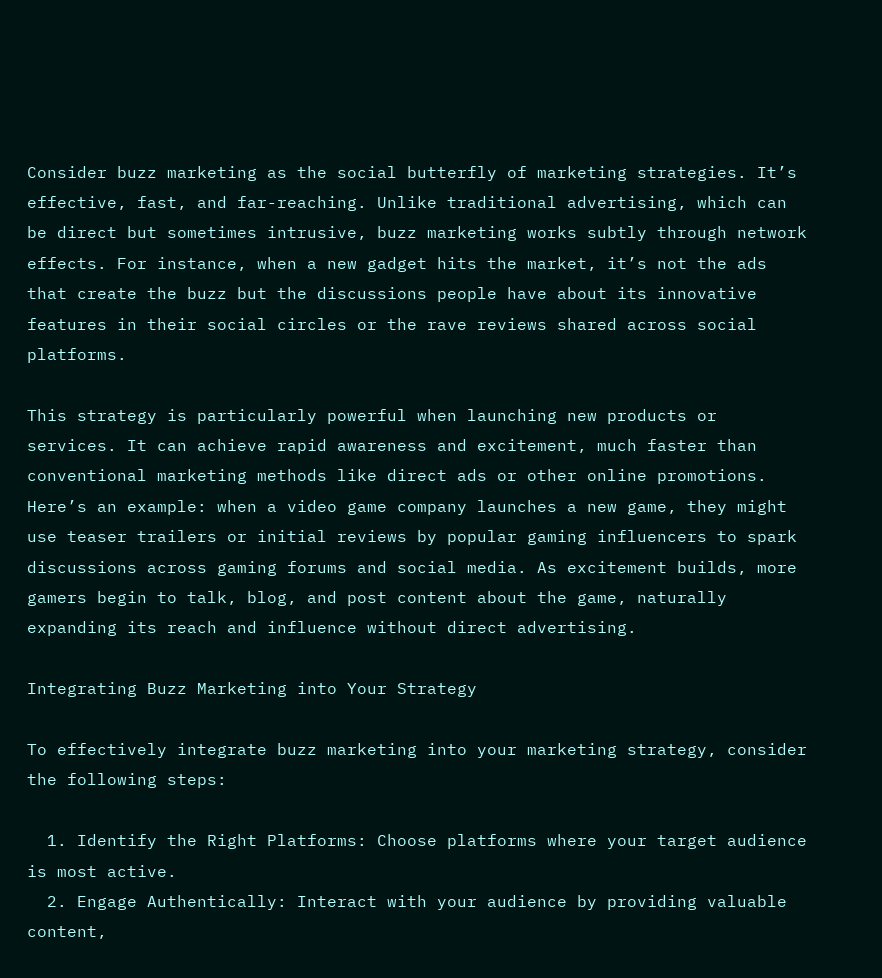Consider buzz marketing as the social butterfly of marketing strategies. It’s effective, fast, and far-reaching. Unlike traditional advertising, which can be direct but sometimes intrusive, buzz marketing works subtly through network effects. For instance, when a new gadget hits the market, it’s not the ads that create the buzz but the discussions people have about its innovative features in their social circles or the rave reviews shared across social platforms.

This strategy is particularly powerful when launching new products or services. It can achieve rapid awareness and excitement, much faster than conventional marketing methods like direct ads or other online promotions. Here’s an example: when a video game company launches a new game, they might use teaser trailers or initial reviews by popular gaming influencers to spark discussions across gaming forums and social media. As excitement builds, more gamers begin to talk, blog, and post content about the game, naturally expanding its reach and influence without direct advertising.

Integrating Buzz Marketing into Your Strategy

To effectively integrate buzz marketing into your marketing strategy, consider the following steps:

  1. Identify the Right Platforms: Choose platforms where your target audience is most active.
  2. Engage Authentically: Interact with your audience by providing valuable content,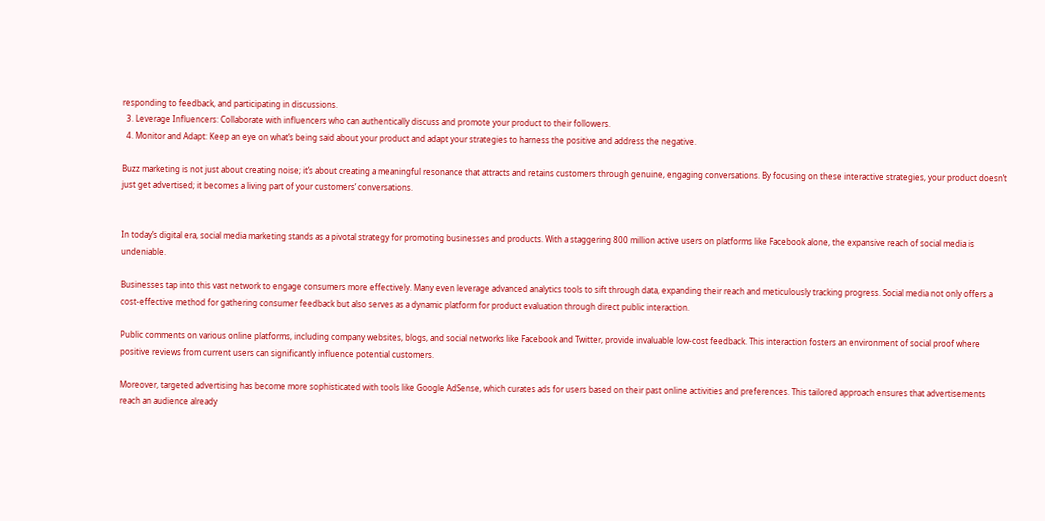responding to feedback, and participating in discussions.
  3. Leverage Influencers: Collaborate with influencers who can authentically discuss and promote your product to their followers.
  4. Monitor and Adapt: Keep an eye on what’s being said about your product and adapt your strategies to harness the positive and address the negative.

Buzz marketing is not just about creating noise; it’s about creating a meaningful resonance that attracts and retains customers through genuine, engaging conversations. By focusing on these interactive strategies, your product doesn’t just get advertised; it becomes a living part of your customers’ conversations.


In today’s digital era, social media marketing stands as a pivotal strategy for promoting businesses and products. With a staggering 800 million active users on platforms like Facebook alone, the expansive reach of social media is undeniable.

Businesses tap into this vast network to engage consumers more effectively. Many even leverage advanced analytics tools to sift through data, expanding their reach and meticulously tracking progress. Social media not only offers a cost-effective method for gathering consumer feedback but also serves as a dynamic platform for product evaluation through direct public interaction.

Public comments on various online platforms, including company websites, blogs, and social networks like Facebook and Twitter, provide invaluable low-cost feedback. This interaction fosters an environment of social proof where positive reviews from current users can significantly influence potential customers.

Moreover, targeted advertising has become more sophisticated with tools like Google AdSense, which curates ads for users based on their past online activities and preferences. This tailored approach ensures that advertisements reach an audience already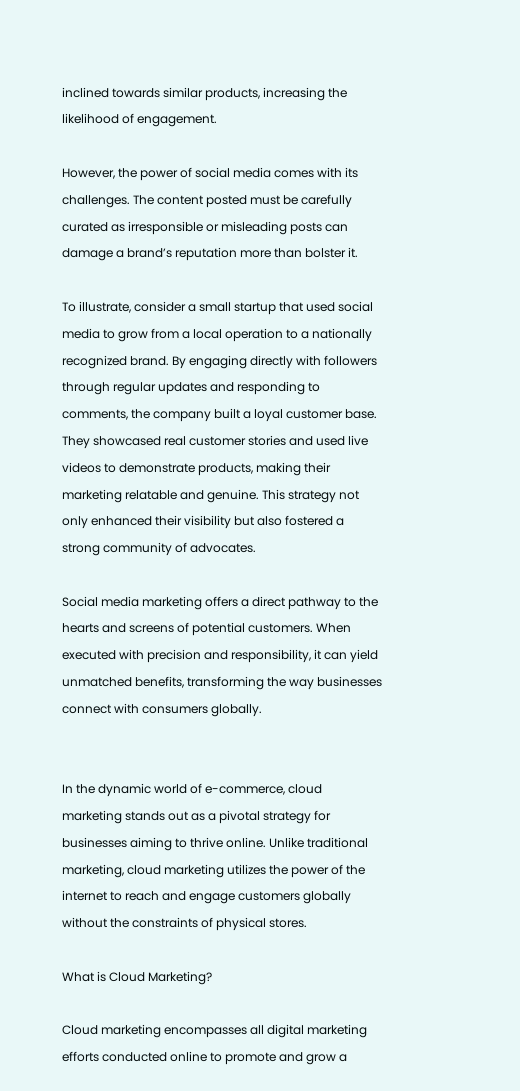inclined towards similar products, increasing the likelihood of engagement.

However, the power of social media comes with its challenges. The content posted must be carefully curated as irresponsible or misleading posts can damage a brand’s reputation more than bolster it.

To illustrate, consider a small startup that used social media to grow from a local operation to a nationally recognized brand. By engaging directly with followers through regular updates and responding to comments, the company built a loyal customer base. They showcased real customer stories and used live videos to demonstrate products, making their marketing relatable and genuine. This strategy not only enhanced their visibility but also fostered a strong community of advocates.

Social media marketing offers a direct pathway to the hearts and screens of potential customers. When executed with precision and responsibility, it can yield unmatched benefits, transforming the way businesses connect with consumers globally.


In the dynamic world of e-commerce, cloud marketing stands out as a pivotal strategy for businesses aiming to thrive online. Unlike traditional marketing, cloud marketing utilizes the power of the internet to reach and engage customers globally without the constraints of physical stores.

What is Cloud Marketing?

Cloud marketing encompasses all digital marketing efforts conducted online to promote and grow a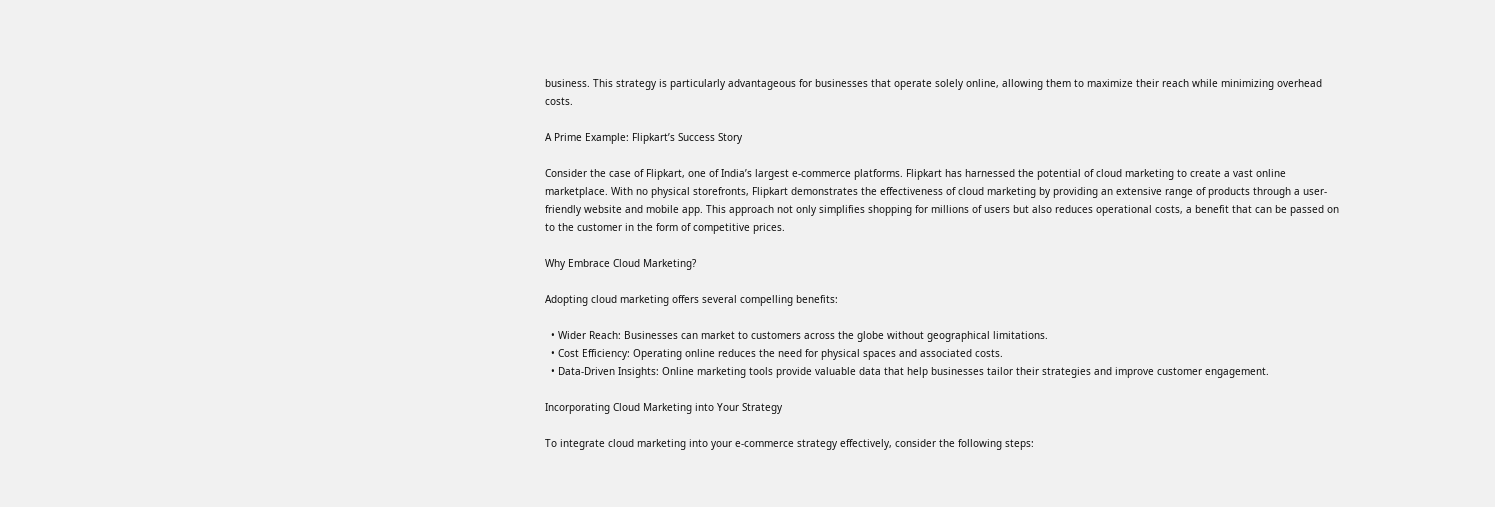business. This strategy is particularly advantageous for businesses that operate solely online, allowing them to maximize their reach while minimizing overhead costs.

A Prime Example: Flipkart’s Success Story

Consider the case of Flipkart, one of India’s largest e-commerce platforms. Flipkart has harnessed the potential of cloud marketing to create a vast online marketplace. With no physical storefronts, Flipkart demonstrates the effectiveness of cloud marketing by providing an extensive range of products through a user-friendly website and mobile app. This approach not only simplifies shopping for millions of users but also reduces operational costs, a benefit that can be passed on to the customer in the form of competitive prices.

Why Embrace Cloud Marketing?

Adopting cloud marketing offers several compelling benefits:

  • Wider Reach: Businesses can market to customers across the globe without geographical limitations.
  • Cost Efficiency: Operating online reduces the need for physical spaces and associated costs.
  • Data-Driven Insights: Online marketing tools provide valuable data that help businesses tailor their strategies and improve customer engagement.

Incorporating Cloud Marketing into Your Strategy

To integrate cloud marketing into your e-commerce strategy effectively, consider the following steps: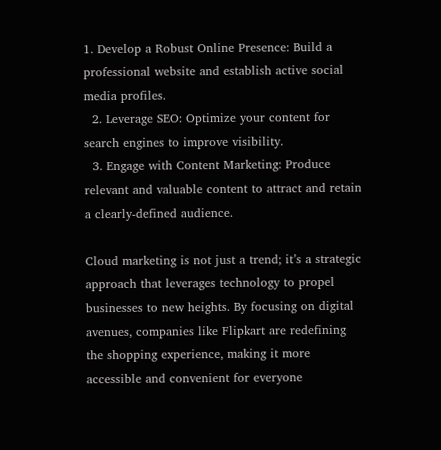1. Develop a Robust Online Presence: Build a professional website and establish active social media profiles.
  2. Leverage SEO: Optimize your content for search engines to improve visibility.
  3. Engage with Content Marketing: Produce relevant and valuable content to attract and retain a clearly-defined audience.

Cloud marketing is not just a trend; it’s a strategic approach that leverages technology to propel businesses to new heights. By focusing on digital avenues, companies like Flipkart are redefining the shopping experience, making it more accessible and convenient for everyone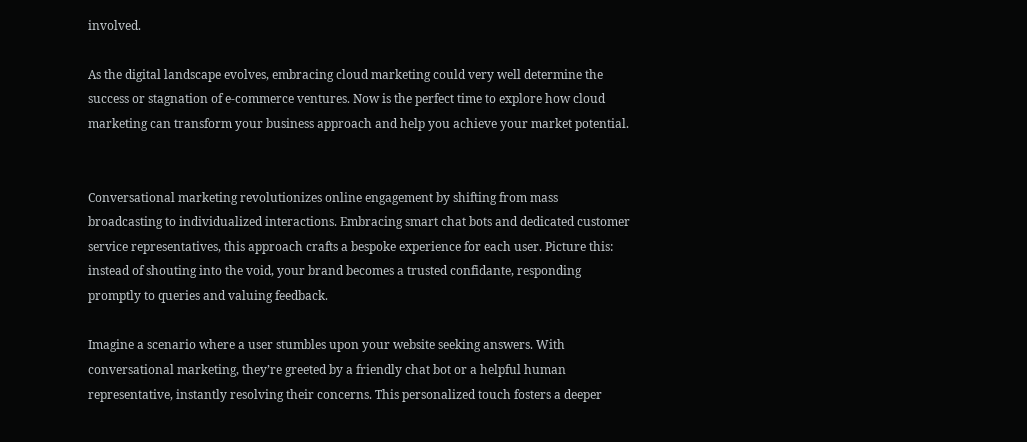involved.

As the digital landscape evolves, embracing cloud marketing could very well determine the success or stagnation of e-commerce ventures. Now is the perfect time to explore how cloud marketing can transform your business approach and help you achieve your market potential.


Conversational marketing revolutionizes online engagement by shifting from mass broadcasting to individualized interactions. Embracing smart chat bots and dedicated customer service representatives, this approach crafts a bespoke experience for each user. Picture this: instead of shouting into the void, your brand becomes a trusted confidante, responding promptly to queries and valuing feedback.

Imagine a scenario where a user stumbles upon your website seeking answers. With conversational marketing, they’re greeted by a friendly chat bot or a helpful human representative, instantly resolving their concerns. This personalized touch fosters a deeper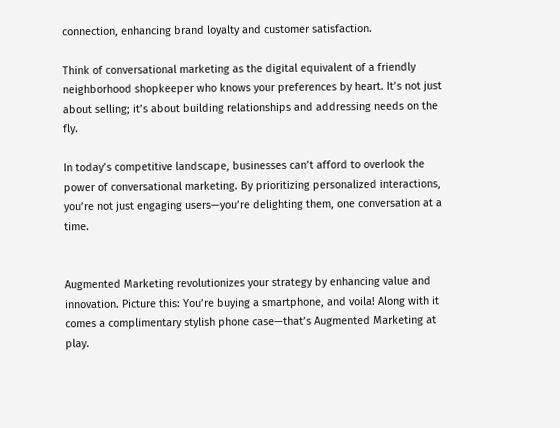connection, enhancing brand loyalty and customer satisfaction.

Think of conversational marketing as the digital equivalent of a friendly neighborhood shopkeeper who knows your preferences by heart. It’s not just about selling; it’s about building relationships and addressing needs on the fly.

In today’s competitive landscape, businesses can’t afford to overlook the power of conversational marketing. By prioritizing personalized interactions, you’re not just engaging users—you’re delighting them, one conversation at a time.


Augmented Marketing revolutionizes your strategy by enhancing value and innovation. Picture this: You’re buying a smartphone, and voila! Along with it comes a complimentary stylish phone case—that’s Augmented Marketing at play.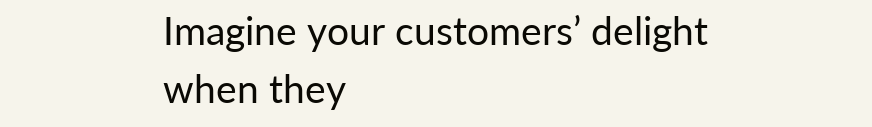Imagine your customers’ delight when they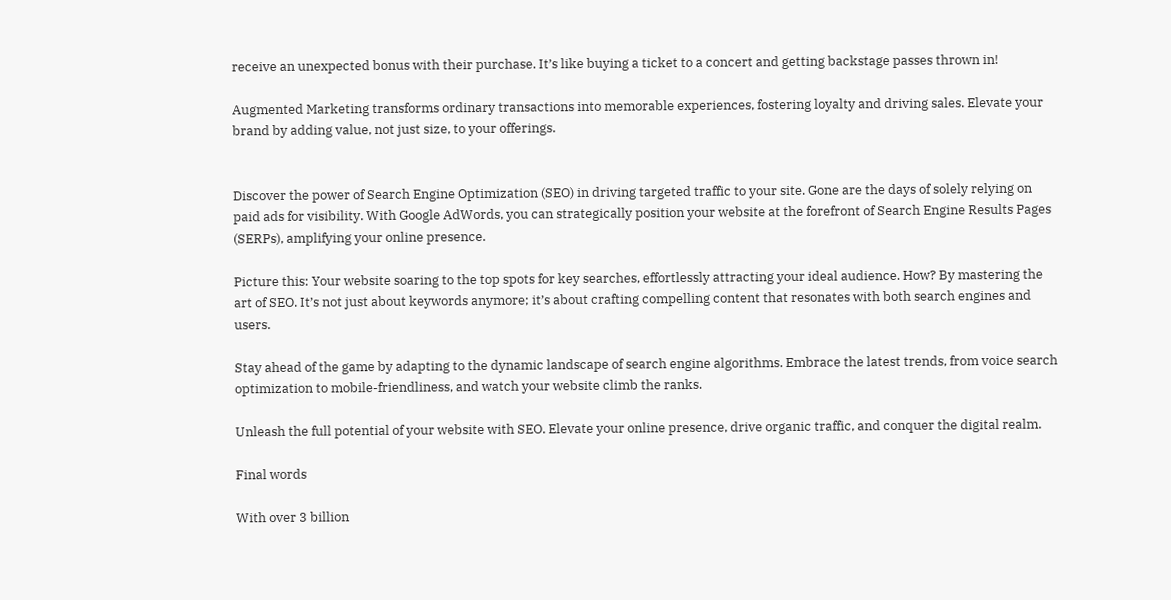receive an unexpected bonus with their purchase. It’s like buying a ticket to a concert and getting backstage passes thrown in!

Augmented Marketing transforms ordinary transactions into memorable experiences, fostering loyalty and driving sales. Elevate your brand by adding value, not just size, to your offerings.


Discover the power of Search Engine Optimization (SEO) in driving targeted traffic to your site. Gone are the days of solely relying on paid ads for visibility. With Google AdWords, you can strategically position your website at the forefront of Search Engine Results Pages (SERPs), amplifying your online presence.

Picture this: Your website soaring to the top spots for key searches, effortlessly attracting your ideal audience. How? By mastering the art of SEO. It’s not just about keywords anymore; it’s about crafting compelling content that resonates with both search engines and users.

Stay ahead of the game by adapting to the dynamic landscape of search engine algorithms. Embrace the latest trends, from voice search optimization to mobile-friendliness, and watch your website climb the ranks.

Unleash the full potential of your website with SEO. Elevate your online presence, drive organic traffic, and conquer the digital realm.

Final words

With over 3 billion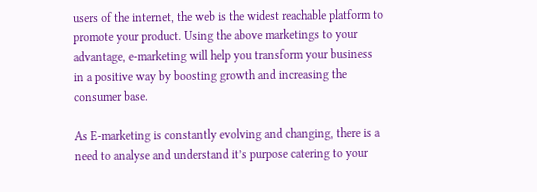users of the internet, the web is the widest reachable platform to promote your product. Using the above marketings to your advantage, e-marketing will help you transform your business in a positive way by boosting growth and increasing the consumer base.

As E-marketing is constantly evolving and changing, there is a need to analyse and understand it’s purpose catering to your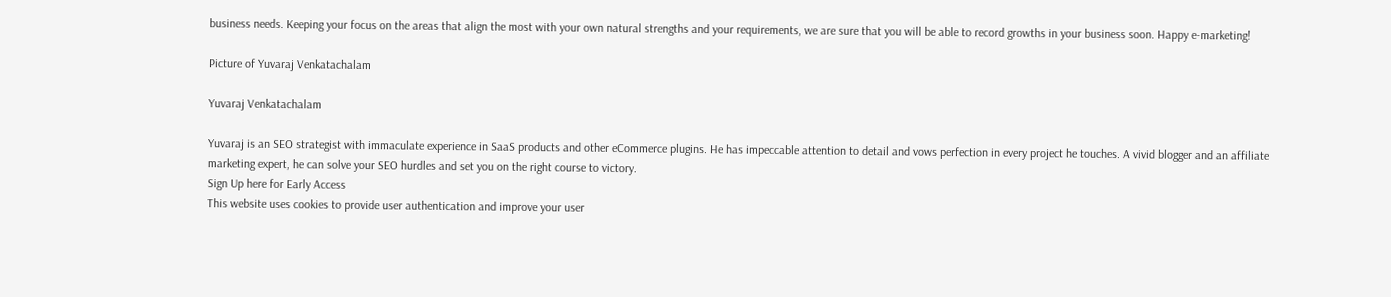business needs. Keeping your focus on the areas that align the most with your own natural strengths and your requirements, we are sure that you will be able to record growths in your business soon. Happy e-marketing!

Picture of Yuvaraj Venkatachalam

Yuvaraj Venkatachalam

Yuvaraj is an SEO strategist with immaculate experience in SaaS products and other eCommerce plugins. He has impeccable attention to detail and vows perfection in every project he touches. A vivid blogger and an affiliate marketing expert, he can solve your SEO hurdles and set you on the right course to victory.
Sign Up here for Early Access
This website uses cookies to provide user authentication and improve your user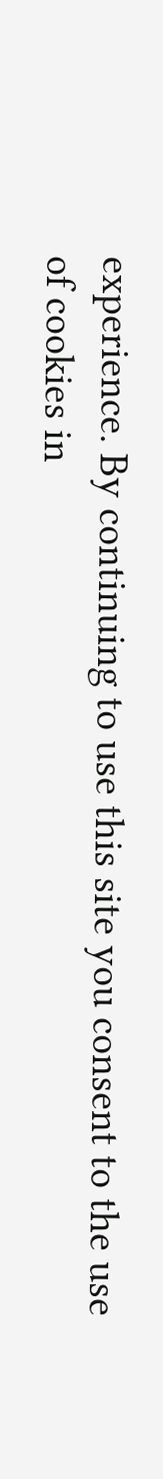experience. By continuing to use this site you consent to the use of cookies in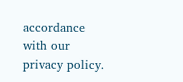accordance with our privacy policy.